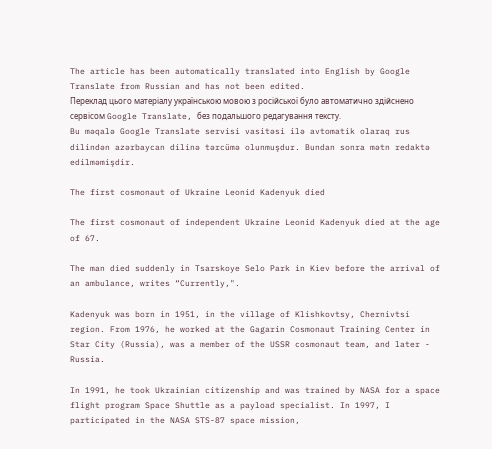The article has been automatically translated into English by Google Translate from Russian and has not been edited.
Переклад цього матеріалу українською мовою з російської було автоматично здійснено сервісом Google Translate, без подальшого редагування тексту.
Bu məqalə Google Translate servisi vasitəsi ilə avtomatik olaraq rus dilindən azərbaycan dilinə tərcümə olunmuşdur. Bundan sonra mətn redaktə edilməmişdir.

The first cosmonaut of Ukraine Leonid Kadenyuk died

The first cosmonaut of independent Ukraine Leonid Kadenyuk died at the age of 67.

The man died suddenly in Tsarskoye Selo Park in Kiev before the arrival of an ambulance, writes “Currently,".

Kadenyuk was born in 1951, in the village of Klishkovtsy, Chernivtsi region. From 1976, he worked at the Gagarin Cosmonaut Training Center in Star City (Russia), was a member of the USSR cosmonaut team, and later - Russia.

In 1991, he took Ukrainian citizenship and was trained by NASA for a space flight program Space Shuttle as a payload specialist. In 1997, I participated in the NASA STS-87 space mission,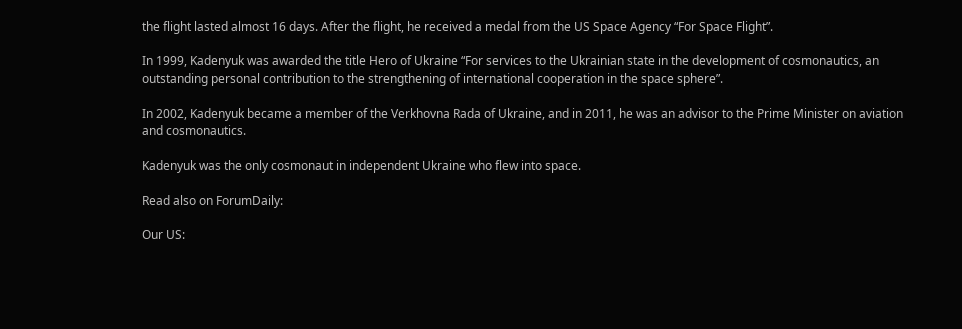the flight lasted almost 16 days. After the flight, he received a medal from the US Space Agency “For Space Flight”.

In 1999, Kadenyuk was awarded the title Hero of Ukraine “For services to the Ukrainian state in the development of cosmonautics, an outstanding personal contribution to the strengthening of international cooperation in the space sphere”.

In 2002, Kadenyuk became a member of the Verkhovna Rada of Ukraine, and in 2011, he was an advisor to the Prime Minister on aviation and cosmonautics.

Kadenyuk was the only cosmonaut in independent Ukraine who flew into space.

Read also on ForumDaily:

Our US: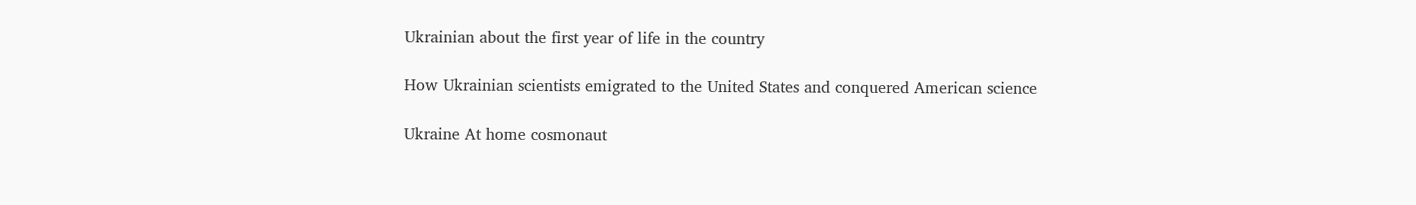Ukrainian about the first year of life in the country

How Ukrainian scientists emigrated to the United States and conquered American science

Ukraine At home cosmonaut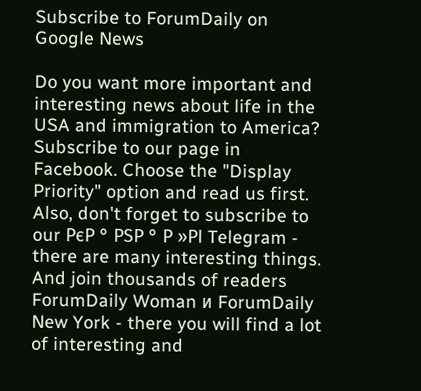Subscribe to ForumDaily on Google News

Do you want more important and interesting news about life in the USA and immigration to America? Subscribe to our page in Facebook. Choose the "Display Priority" option and read us first. Also, don't forget to subscribe to our РєР ° РЅР ° Р »РІ Telegram - there are many interesting things. And join thousands of readers ForumDaily Woman и ForumDaily New York - there you will find a lot of interesting and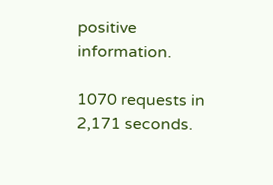positive information.

1070 requests in 2,171 seconds.